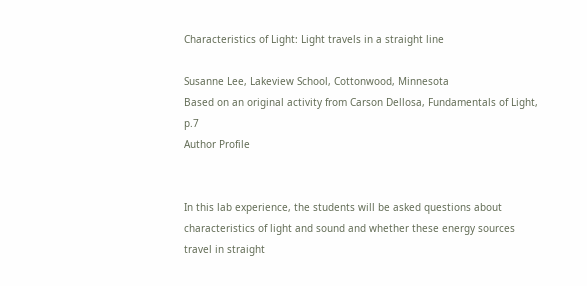Characteristics of Light: Light travels in a straight line

Susanne Lee, Lakeview School, Cottonwood, Minnesota
Based on an original activity from Carson Dellosa, Fundamentals of Light, p.7
Author Profile


In this lab experience, the students will be asked questions about characteristics of light and sound and whether these energy sources travel in straight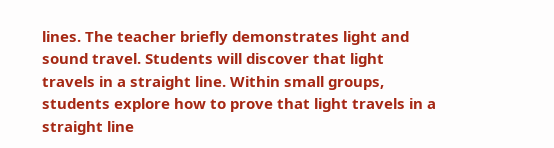lines. The teacher briefly demonstrates light and sound travel. Students will discover that light travels in a straight line. Within small groups, students explore how to prove that light travels in a straight line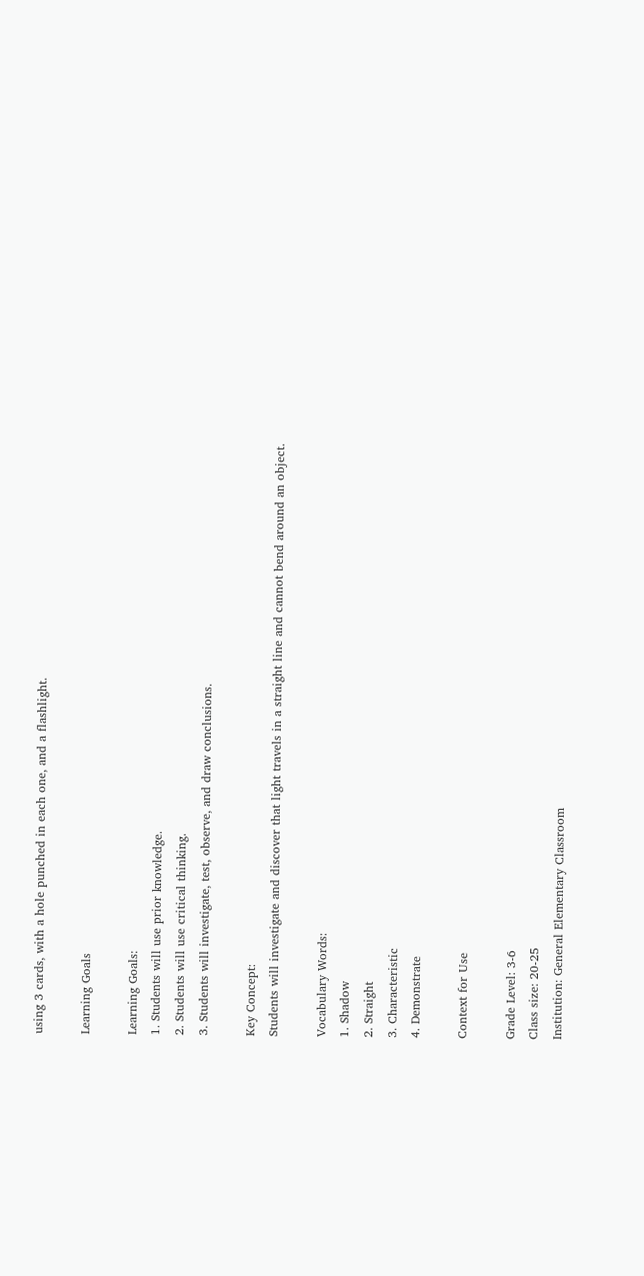using 3 cards, with a hole punched in each one, and a flashlight.

Learning Goals

Learning Goals:
1. Students will use prior knowledge.
2. Students will use critical thinking.
3. Students will investigate, test, observe, and draw conclusions.

Key Concept:
Students will investigate and discover that light travels in a straight line and cannot bend around an object.

Vocabulary Words:
1. Shadow
2. Straight
3. Characteristic
4. Demonstrate

Context for Use

Grade Level: 3-6
Class size: 20-25
Institution: General Elementary Classroom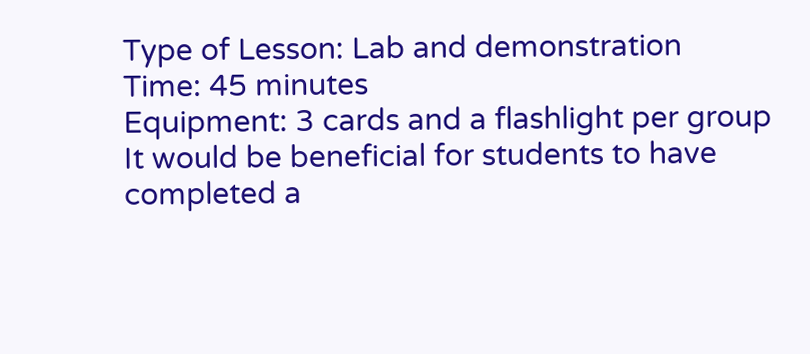Type of Lesson: Lab and demonstration
Time: 45 minutes
Equipment: 3 cards and a flashlight per group
It would be beneficial for students to have completed a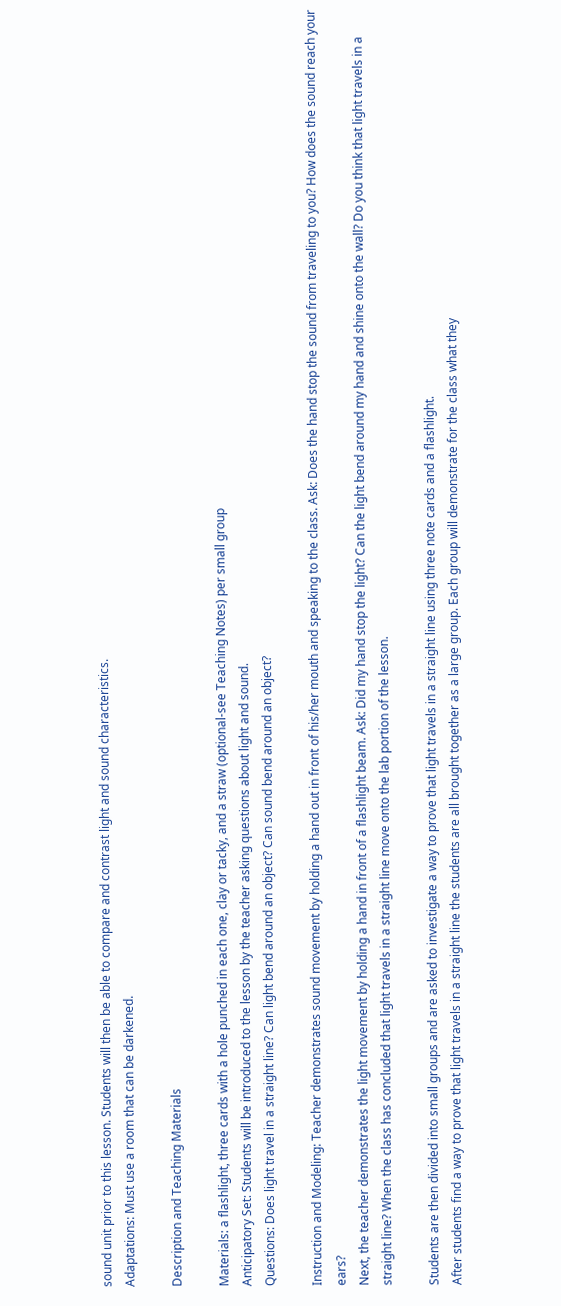sound unit prior to this lesson. Students will then be able to compare and contrast light and sound characteristics.
Adaptations: Must use a room that can be darkened.

Description and Teaching Materials

Materials: a flashlight, three cards with a hole punched in each one, clay or tacky, and a straw (optional-see Teaching Notes) per small group
Anticipatory Set: Students will be introduced to the lesson by the teacher asking questions about light and sound.
Questions: Does light travel in a straight line? Can light bend around an object? Can sound bend around an object?

Instruction and Modeling: Teacher demonstrates sound movement by holding a hand out in front of his/her mouth and speaking to the class. Ask: Does the hand stop the sound from traveling to you? How does the sound reach your ears?
Next, the teacher demonstrates the light movement by holding a hand in front of a flashlight beam. Ask: Did my hand stop the light? Can the light bend around my hand and shine onto the wall? Do you think that light travels in a straight line? When the class has concluded that light travels in a straight line move onto the lab portion of the lesson.

Students are then divided into small groups and are asked to investigate a way to prove that light travels in a straight line using three note cards and a flashlight.
After students find a way to prove that light travels in a straight line the students are all brought together as a large group. Each group will demonstrate for the class what they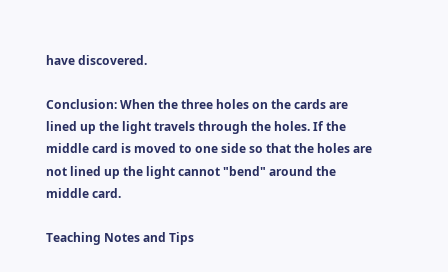have discovered.

Conclusion: When the three holes on the cards are lined up the light travels through the holes. If the middle card is moved to one side so that the holes are not lined up the light cannot "bend" around the middle card.

Teaching Notes and Tips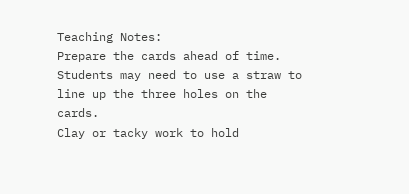Teaching Notes:
Prepare the cards ahead of time.
Students may need to use a straw to line up the three holes on the cards.
Clay or tacky work to hold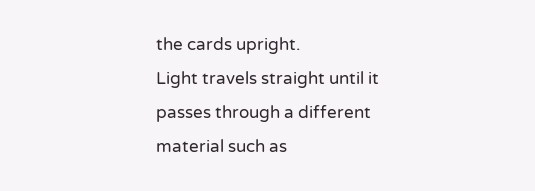the cards upright.
Light travels straight until it passes through a different material such as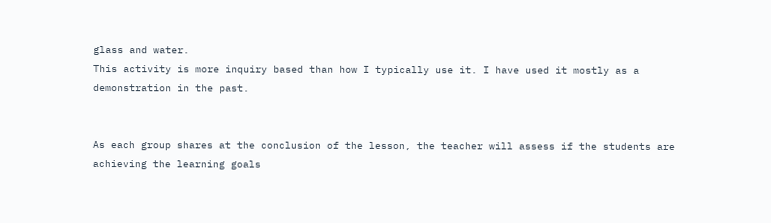glass and water.
This activity is more inquiry based than how I typically use it. I have used it mostly as a demonstration in the past.


As each group shares at the conclusion of the lesson, the teacher will assess if the students are achieving the learning goals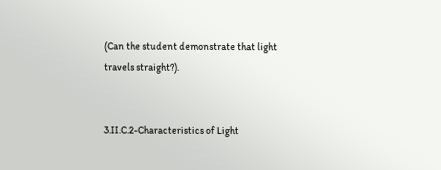(Can the student demonstrate that light travels straight?).


3.II.C.2-Characteristics of Light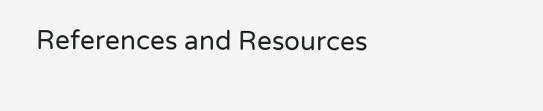References and Resources